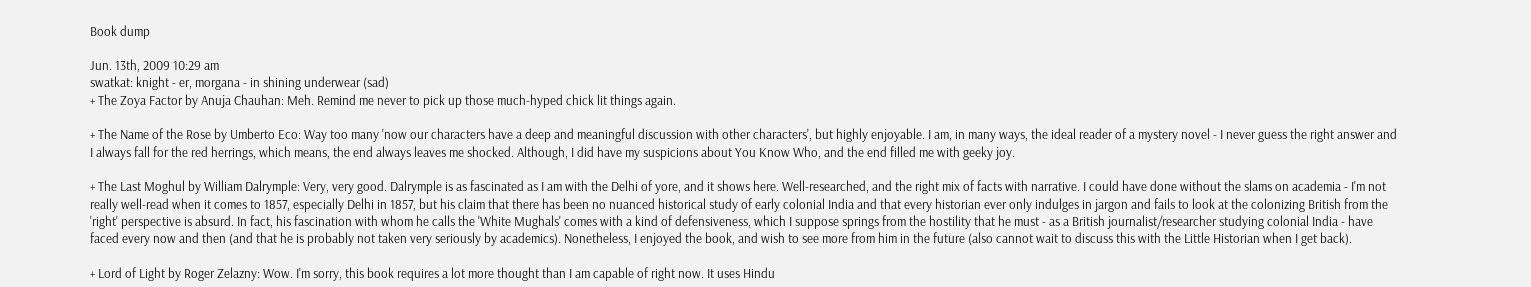Book dump

Jun. 13th, 2009 10:29 am
swatkat: knight - er, morgana - in shining underwear (sad)
+ The Zoya Factor by Anuja Chauhan: Meh. Remind me never to pick up those much-hyped chick lit things again.

+ The Name of the Rose by Umberto Eco: Way too many 'now our characters have a deep and meaningful discussion with other characters', but highly enjoyable. I am, in many ways, the ideal reader of a mystery novel - I never guess the right answer and I always fall for the red herrings, which means, the end always leaves me shocked. Although, I did have my suspicions about You Know Who, and the end filled me with geeky joy.

+ The Last Moghul by William Dalrymple: Very, very good. Dalrymple is as fascinated as I am with the Delhi of yore, and it shows here. Well-researched, and the right mix of facts with narrative. I could have done without the slams on academia - I'm not really well-read when it comes to 1857, especially Delhi in 1857, but his claim that there has been no nuanced historical study of early colonial India and that every historian ever only indulges in jargon and fails to look at the colonizing British from the 'right' perspective is absurd. In fact, his fascination with whom he calls the 'White Mughals' comes with a kind of defensiveness, which I suppose springs from the hostility that he must - as a British journalist/researcher studying colonial India - have faced every now and then (and that he is probably not taken very seriously by academics). Nonetheless, I enjoyed the book, and wish to see more from him in the future (also cannot wait to discuss this with the Little Historian when I get back).

+ Lord of Light by Roger Zelazny: Wow. I'm sorry, this book requires a lot more thought than I am capable of right now. It uses Hindu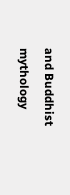and Buddhist mythology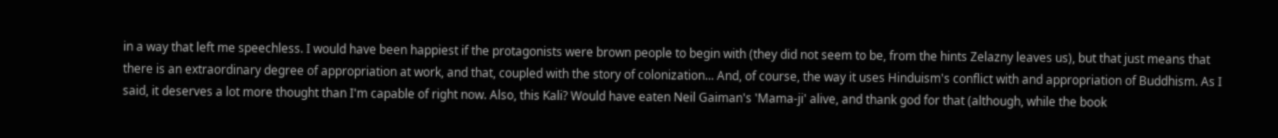in a way that left me speechless. I would have been happiest if the protagonists were brown people to begin with (they did not seem to be, from the hints Zelazny leaves us), but that just means that there is an extraordinary degree of appropriation at work, and that, coupled with the story of colonization... And, of course, the way it uses Hinduism's conflict with and appropriation of Buddhism. As I said, it deserves a lot more thought than I'm capable of right now. Also, this Kali? Would have eaten Neil Gaiman's 'Mama-ji' alive, and thank god for that (although, while the book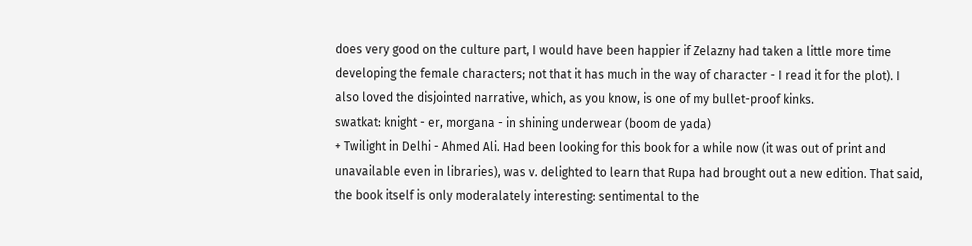does very good on the culture part, I would have been happier if Zelazny had taken a little more time developing the female characters; not that it has much in the way of character - I read it for the plot). I also loved the disjointed narrative, which, as you know, is one of my bullet-proof kinks.
swatkat: knight - er, morgana - in shining underwear (boom de yada)
+ Twilight in Delhi - Ahmed Ali. Had been looking for this book for a while now (it was out of print and unavailable even in libraries), was v. delighted to learn that Rupa had brought out a new edition. That said, the book itself is only moderalately interesting: sentimental to the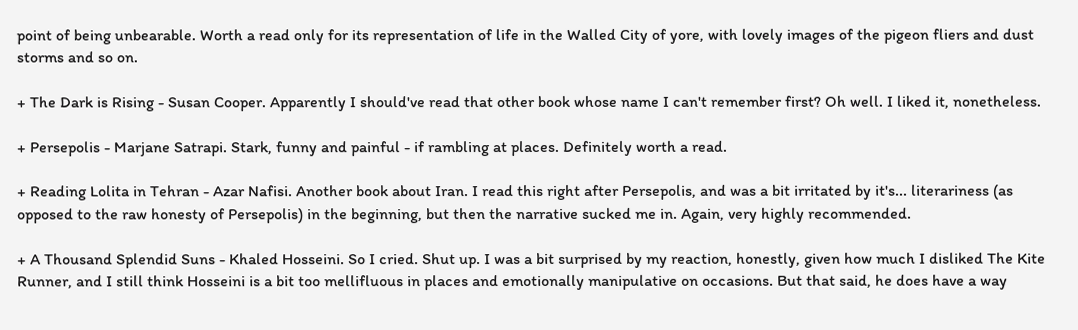point of being unbearable. Worth a read only for its representation of life in the Walled City of yore, with lovely images of the pigeon fliers and dust storms and so on.

+ The Dark is Rising - Susan Cooper. Apparently I should've read that other book whose name I can't remember first? Oh well. I liked it, nonetheless.

+ Persepolis - Marjane Satrapi. Stark, funny and painful - if rambling at places. Definitely worth a read.

+ Reading Lolita in Tehran - Azar Nafisi. Another book about Iran. I read this right after Persepolis, and was a bit irritated by it's... literariness (as opposed to the raw honesty of Persepolis) in the beginning, but then the narrative sucked me in. Again, very highly recommended.

+ A Thousand Splendid Suns - Khaled Hosseini. So I cried. Shut up. I was a bit surprised by my reaction, honestly, given how much I disliked The Kite Runner, and I still think Hosseini is a bit too mellifluous in places and emotionally manipulative on occasions. But that said, he does have a way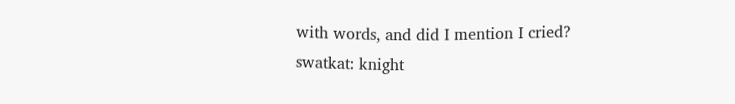with words, and did I mention I cried?
swatkat: knight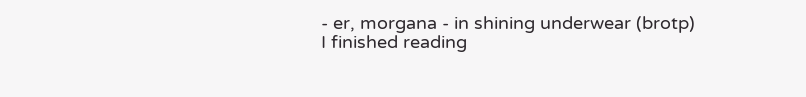- er, morgana - in shining underwear (brotp)
I finished reading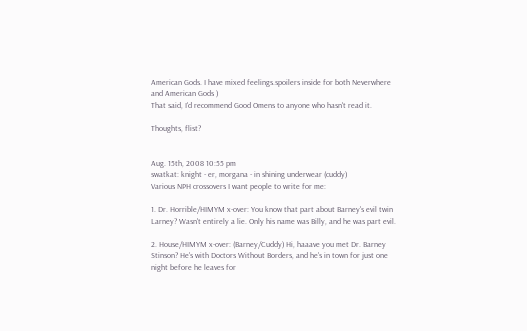American Gods. I have mixed feelings.spoilers inside for both Neverwhere and American Gods )
That said, I'd recommend Good Omens to anyone who hasn't read it.

Thoughts, flist?


Aug. 15th, 2008 10:55 pm
swatkat: knight - er, morgana - in shining underwear (cuddy)
Various NPH crossovers I want people to write for me:

1. Dr. Horrible/HIMYM x-over: You know that part about Barney's evil twin Larney? Wasn't entirely a lie. Only his name was Billy, and he was part evil.

2. House/HIMYM x-over: (Barney/Cuddy) Hi, haaave you met Dr. Barney Stinson? He's with Doctors Without Borders, and he's in town for just one night before he leaves for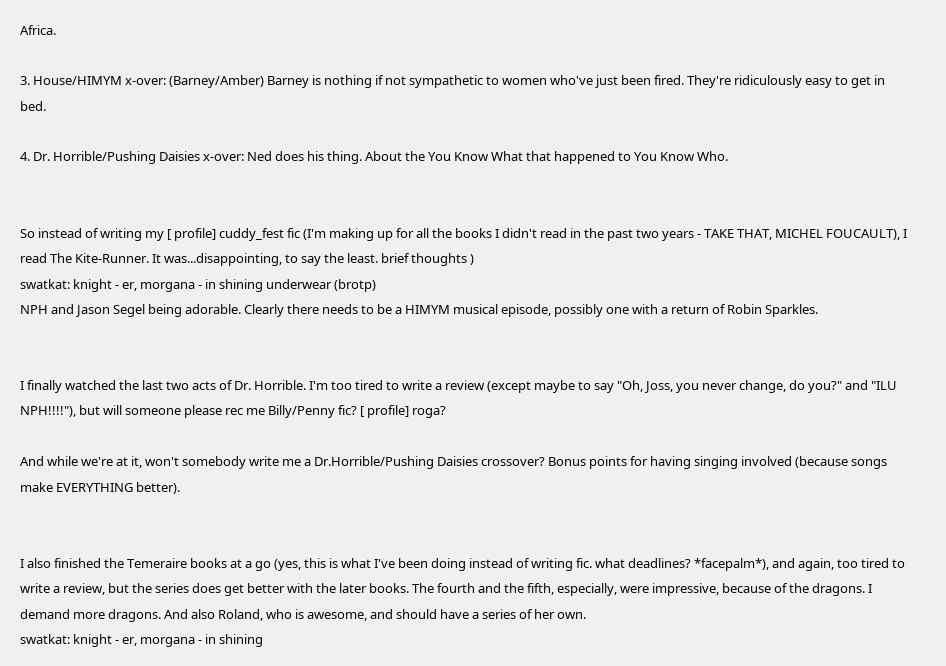Africa.

3. House/HIMYM x-over: (Barney/Amber) Barney is nothing if not sympathetic to women who've just been fired. They're ridiculously easy to get in bed.

4. Dr. Horrible/Pushing Daisies x-over: Ned does his thing. About the You Know What that happened to You Know Who.


So instead of writing my [ profile] cuddy_fest fic (I'm making up for all the books I didn't read in the past two years - TAKE THAT, MICHEL FOUCAULT), I read The Kite-Runner. It was...disappointing, to say the least. brief thoughts )
swatkat: knight - er, morgana - in shining underwear (brotp)
NPH and Jason Segel being adorable. Clearly there needs to be a HIMYM musical episode, possibly one with a return of Robin Sparkles.


I finally watched the last two acts of Dr. Horrible. I'm too tired to write a review (except maybe to say "Oh, Joss, you never change, do you?" and "ILU NPH!!!!"), but will someone please rec me Billy/Penny fic? [ profile] roga?

And while we're at it, won't somebody write me a Dr.Horrible/Pushing Daisies crossover? Bonus points for having singing involved (because songs make EVERYTHING better).


I also finished the Temeraire books at a go (yes, this is what I've been doing instead of writing fic. what deadlines? *facepalm*), and again, too tired to write a review, but the series does get better with the later books. The fourth and the fifth, especially, were impressive, because of the dragons. I demand more dragons. And also Roland, who is awesome, and should have a series of her own.
swatkat: knight - er, morgana - in shining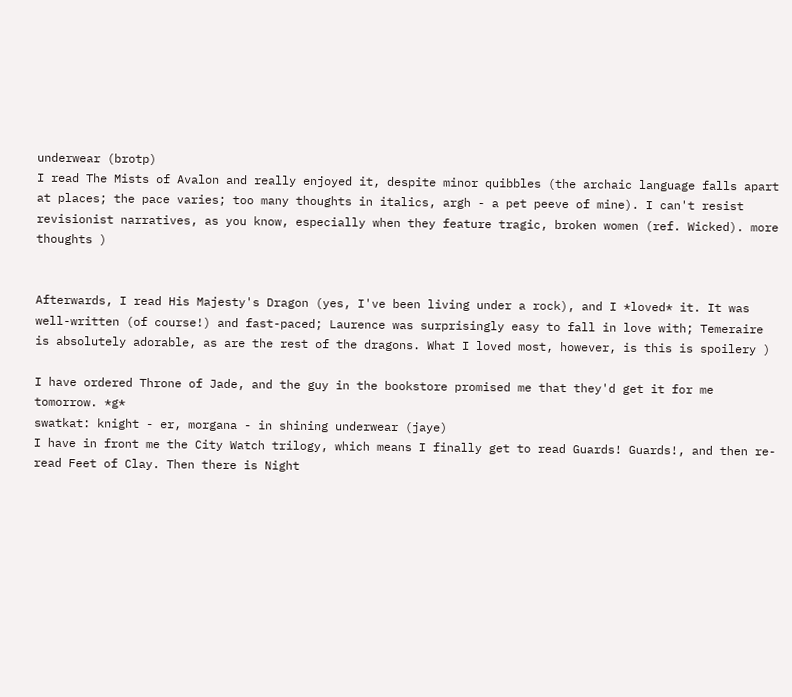underwear (brotp)
I read The Mists of Avalon and really enjoyed it, despite minor quibbles (the archaic language falls apart at places; the pace varies; too many thoughts in italics, argh - a pet peeve of mine). I can't resist revisionist narratives, as you know, especially when they feature tragic, broken women (ref. Wicked). more thoughts )


Afterwards, I read His Majesty's Dragon (yes, I've been living under a rock), and I *loved* it. It was well-written (of course!) and fast-paced; Laurence was surprisingly easy to fall in love with; Temeraire is absolutely adorable, as are the rest of the dragons. What I loved most, however, is this is spoilery )

I have ordered Throne of Jade, and the guy in the bookstore promised me that they'd get it for me tomorrow. *g*
swatkat: knight - er, morgana - in shining underwear (jaye)
I have in front me the City Watch trilogy, which means I finally get to read Guards! Guards!, and then re-read Feet of Clay. Then there is Night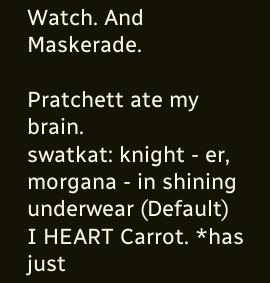Watch. And Maskerade.

Pratchett ate my brain.
swatkat: knight - er, morgana - in shining underwear (Default)
I HEART Carrot. *has just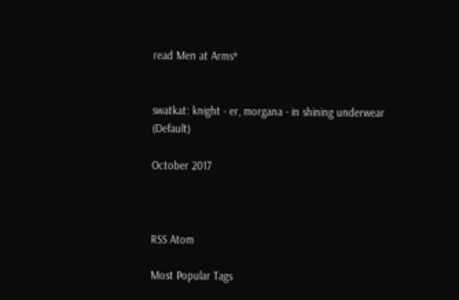read Men at Arms*


swatkat: knight - er, morgana - in shining underwear (Default)

October 2017



RSS Atom

Most Popular Tags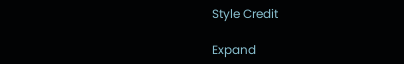Style Credit

Expand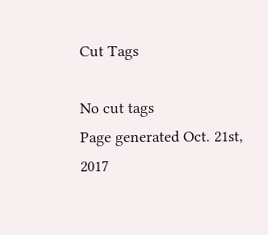Cut Tags

No cut tags
Page generated Oct. 21st, 2017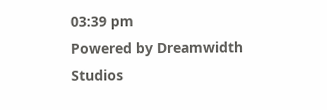03:39 pm
Powered by Dreamwidth Studios